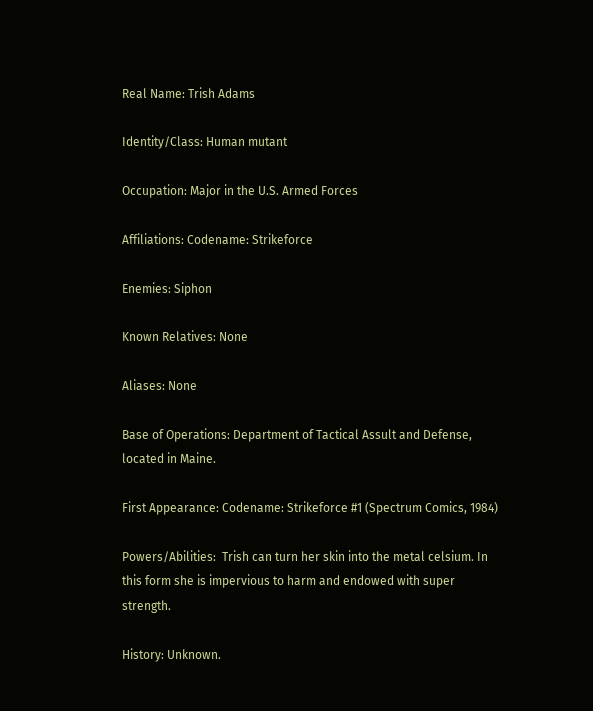Real Name: Trish Adams

Identity/Class: Human mutant

Occupation: Major in the U.S. Armed Forces

Affiliations: Codename: Strikeforce

Enemies: Siphon

Known Relatives: None

Aliases: None

Base of Operations: Department of Tactical Assult and Defense, located in Maine.

First Appearance: Codename: Strikeforce #1 (Spectrum Comics, 1984)

Powers/Abilities:  Trish can turn her skin into the metal celsium. In this form she is impervious to harm and endowed with super strength.

History: Unknown.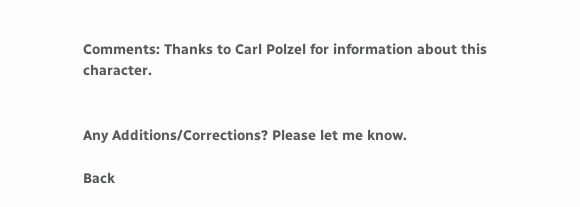Comments: Thanks to Carl Polzel for information about this character.


Any Additions/Corrections? Please let me know.

Back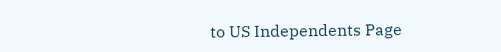to US Independents Page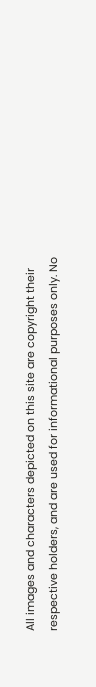All images and characters depicted on this site are copyright their respective holders, and are used for informational purposes only. No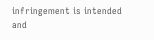infringement is intended and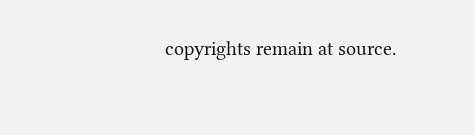copyrights remain at source.